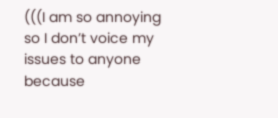(((I am so annoying so I don’t voice my issues to anyone because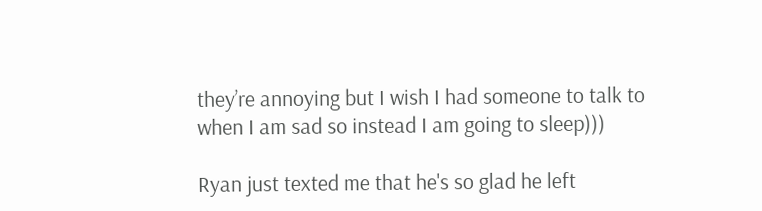they’re annoying but I wish I had someone to talk to when I am sad so instead I am going to sleep)))

Ryan just texted me that he's so glad he left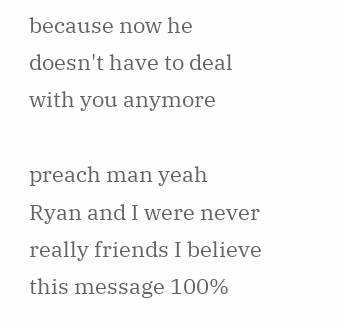because now he doesn't have to deal with you anymore

preach man yeah Ryan and I were never really friends I believe this message 100%